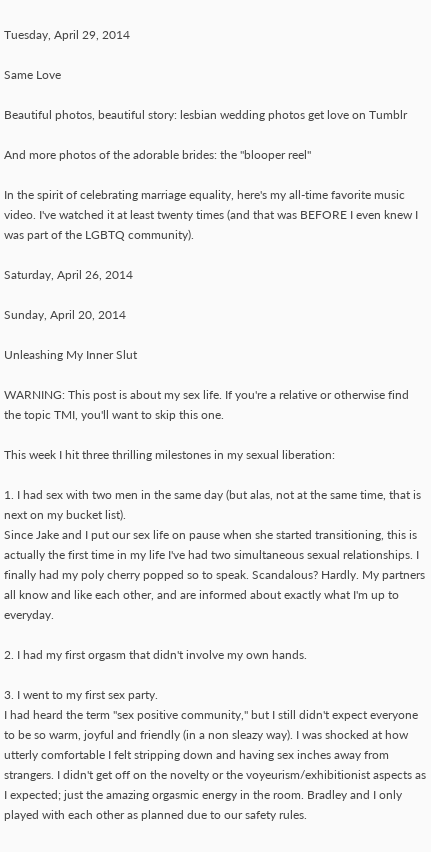Tuesday, April 29, 2014

Same Love

Beautiful photos, beautiful story: lesbian wedding photos get love on Tumblr

And more photos of the adorable brides: the "blooper reel"

In the spirit of celebrating marriage equality, here's my all-time favorite music video. I've watched it at least twenty times (and that was BEFORE I even knew I was part of the LGBTQ community).

Saturday, April 26, 2014

Sunday, April 20, 2014

Unleashing My Inner Slut

WARNING: This post is about my sex life. If you're a relative or otherwise find the topic TMI, you'll want to skip this one.

This week I hit three thrilling milestones in my sexual liberation:

1. I had sex with two men in the same day (but alas, not at the same time, that is next on my bucket list).
Since Jake and I put our sex life on pause when she started transitioning, this is actually the first time in my life I've had two simultaneous sexual relationships. I finally had my poly cherry popped so to speak. Scandalous? Hardly. My partners all know and like each other, and are informed about exactly what I'm up to everyday.

2. I had my first orgasm that didn't involve my own hands.

3. I went to my first sex party.
I had heard the term "sex positive community," but I still didn't expect everyone to be so warm, joyful and friendly (in a non sleazy way). I was shocked at how utterly comfortable I felt stripping down and having sex inches away from strangers. I didn't get off on the novelty or the voyeurism/exhibitionist aspects as I expected; just the amazing orgasmic energy in the room. Bradley and I only played with each other as planned due to our safety rules.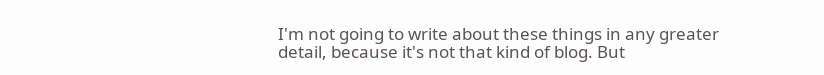I'm not going to write about these things in any greater detail, because it's not that kind of blog. But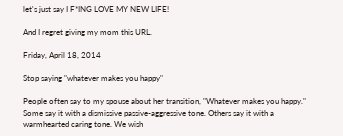let's just say I F*ING LOVE MY NEW LIFE!

And I regret giving my mom this URL.

Friday, April 18, 2014

Stop saying "whatever makes you happy"

People often say to my spouse about her transition, "Whatever makes you happy." Some say it with a dismissive passive-aggressive tone. Others say it with a warmhearted caring tone. We wish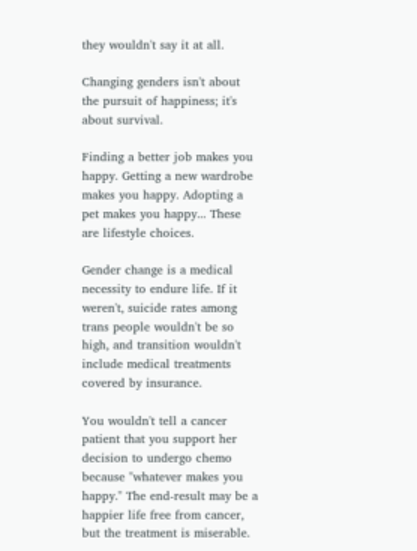they wouldn't say it at all.

Changing genders isn't about the pursuit of happiness; it's about survival.

Finding a better job makes you happy. Getting a new wardrobe makes you happy. Adopting a pet makes you happy... These are lifestyle choices.

Gender change is a medical necessity to endure life. If it weren't, suicide rates among trans people wouldn't be so high, and transition wouldn't include medical treatments covered by insurance.

You wouldn't tell a cancer patient that you support her decision to undergo chemo because "whatever makes you happy." The end-result may be a happier life free from cancer, but the treatment is miserable.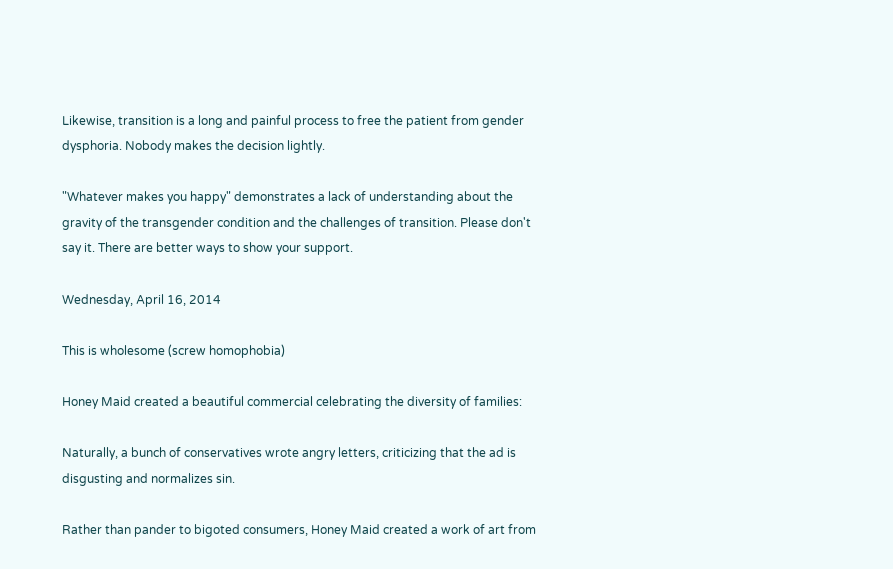Likewise, transition is a long and painful process to free the patient from gender dysphoria. Nobody makes the decision lightly.

"Whatever makes you happy" demonstrates a lack of understanding about the gravity of the transgender condition and the challenges of transition. Please don't say it. There are better ways to show your support.

Wednesday, April 16, 2014

This is wholesome (screw homophobia)

Honey Maid created a beautiful commercial celebrating the diversity of families:

Naturally, a bunch of conservatives wrote angry letters, criticizing that the ad is disgusting and normalizes sin.

Rather than pander to bigoted consumers, Honey Maid created a work of art from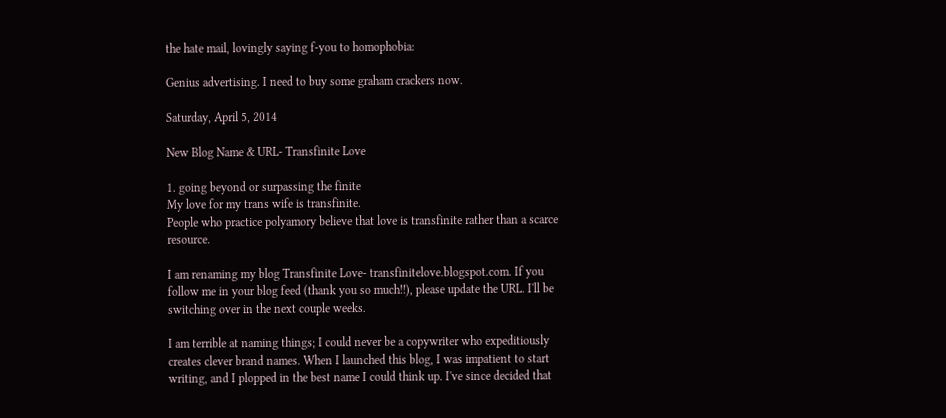the hate mail, lovingly saying f-you to homophobia:

Genius advertising. I need to buy some graham crackers now.

Saturday, April 5, 2014

New Blog Name & URL- Transfinite Love

1. going beyond or surpassing the finite
My love for my trans wife is transfinite.
People who practice polyamory believe that love is transfinite rather than a scarce resource.

I am renaming my blog Transfinite Love- transfinitelove.blogspot.com. If you follow me in your blog feed (thank you so much!!), please update the URL. I'll be switching over in the next couple weeks.

I am terrible at naming things; I could never be a copywriter who expeditiously creates clever brand names. When I launched this blog, I was impatient to start writing, and I plopped in the best name I could think up. I've since decided that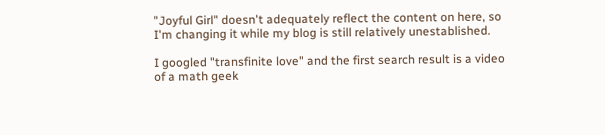"Joyful Girl" doesn't adequately reflect the content on here, so I'm changing it while my blog is still relatively unestablished.

I googled "transfinite love" and the first search result is a video of a math geek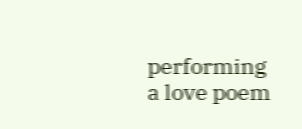performing a love poem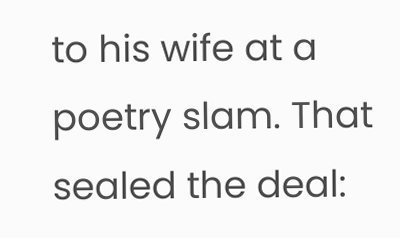to his wife at a poetry slam. That sealed the deal: